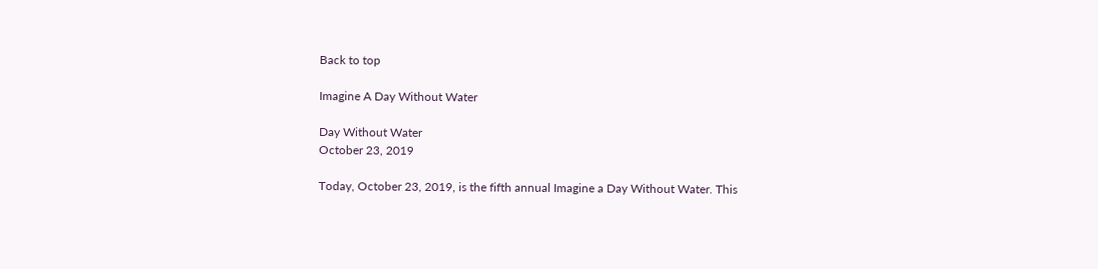Back to top

Imagine A Day Without Water

Day Without Water
October 23, 2019

Today, October 23, 2019, is the fifth annual Imagine a Day Without Water. This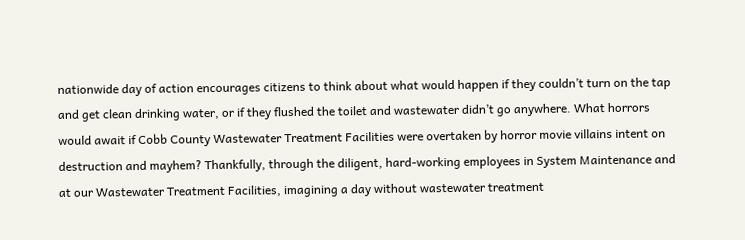nationwide day of action encourages citizens to think about what would happen if they couldn’t turn on the tap and get clean drinking water, or if they flushed the toilet and wastewater didn’t go anywhere. What horrors would await if Cobb County Wastewater Treatment Facilities were overtaken by horror movie villains intent on destruction and mayhem? Thankfully, through the diligent, hard-working employees in System Maintenance and at our Wastewater Treatment Facilities, imagining a day without wastewater treatment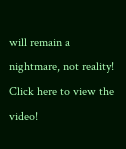will remain a nightmare, not reality! Click here to view the video!